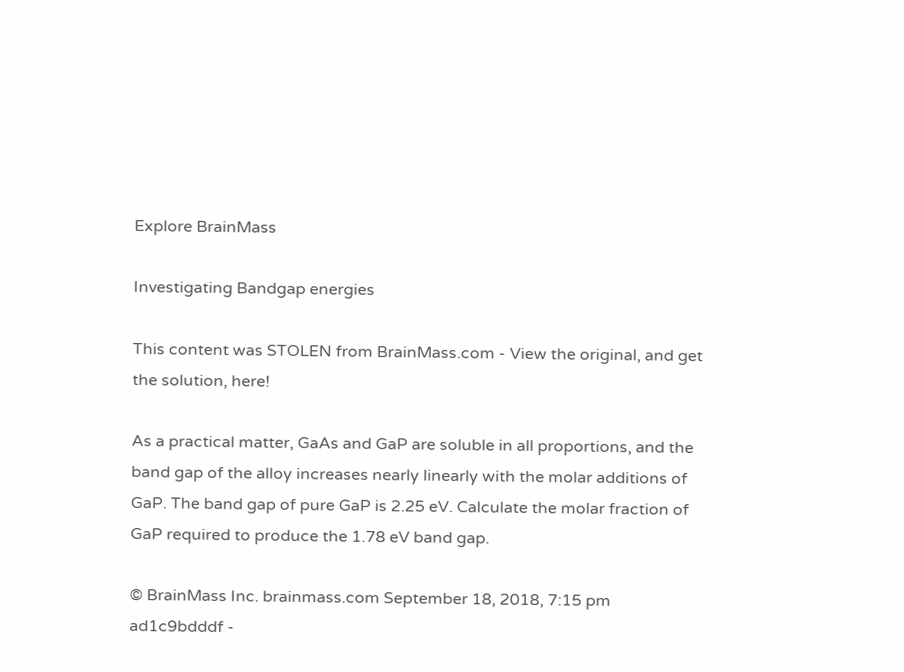Explore BrainMass

Investigating Bandgap energies

This content was STOLEN from BrainMass.com - View the original, and get the solution, here!

As a practical matter, GaAs and GaP are soluble in all proportions, and the band gap of the alloy increases nearly linearly with the molar additions of GaP. The band gap of pure GaP is 2.25 eV. Calculate the molar fraction of GaP required to produce the 1.78 eV band gap.

© BrainMass Inc. brainmass.com September 18, 2018, 7:15 pm ad1c9bdddf -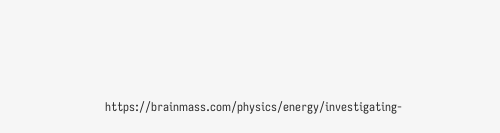https://brainmass.com/physics/energy/investigating-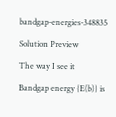bandgap-energies-348835

Solution Preview

The way I see it

Bandgap energy {E(b)} is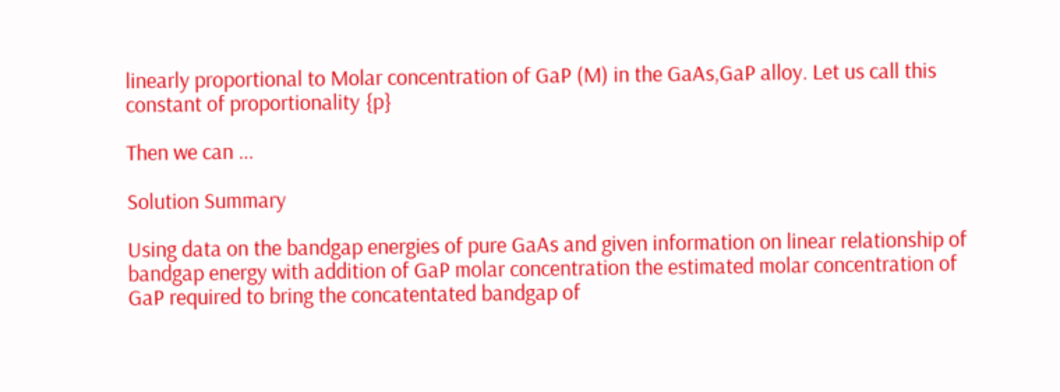linearly proportional to Molar concentration of GaP (M) in the GaAs,GaP alloy. Let us call this constant of proportionality {p}

Then we can ...

Solution Summary

Using data on the bandgap energies of pure GaAs and given information on linear relationship of bandgap energy with addition of GaP molar concentration the estimated molar concentration of GaP required to bring the concatentated bandgap of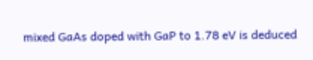mixed GaAs doped with GaP to 1.78 eV is deduced